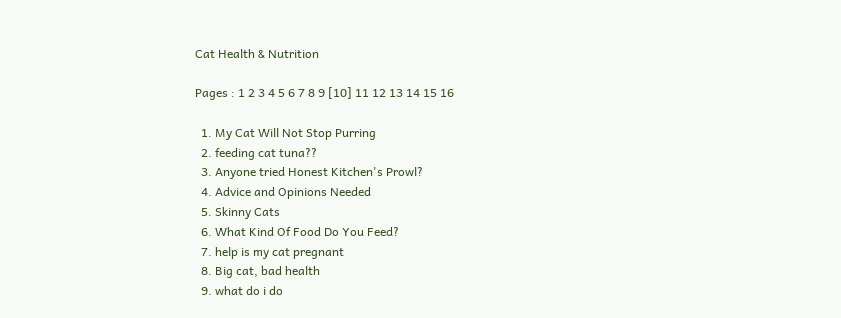Cat Health & Nutrition

Pages : 1 2 3 4 5 6 7 8 9 [10] 11 12 13 14 15 16

  1. My Cat Will Not Stop Purring
  2. feeding cat tuna??
  3. Anyone tried Honest Kitchen's Prowl?
  4. Advice and Opinions Needed
  5. Skinny Cats
  6. What Kind Of Food Do You Feed?
  7. help is my cat pregnant
  8. Big cat, bad health
  9. what do i do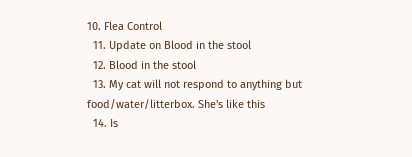10. Flea Control
  11. Update on Blood in the stool
  12. Blood in the stool
  13. My cat will not respond to anything but food/water/litterbox. She's like this
  14. Is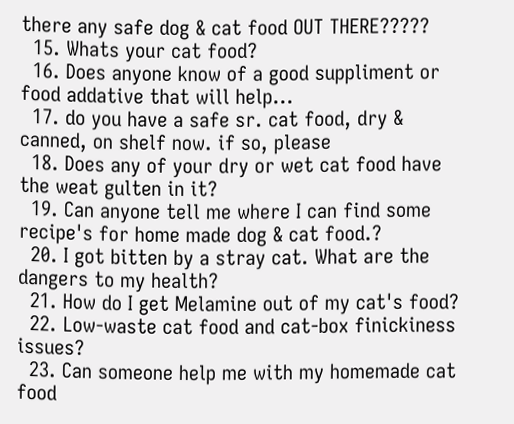there any safe dog & cat food OUT THERE?????
  15. Whats your cat food?
  16. Does anyone know of a good suppliment or food addative that will help...
  17. do you have a safe sr. cat food, dry & canned, on shelf now. if so, please
  18. Does any of your dry or wet cat food have the weat gulten in it?
  19. Can anyone tell me where I can find some recipe's for home made dog & cat food.?
  20. I got bitten by a stray cat. What are the dangers to my health?
  21. How do I get Melamine out of my cat's food?
  22. Low-waste cat food and cat-box finickiness issues?
  23. Can someone help me with my homemade cat food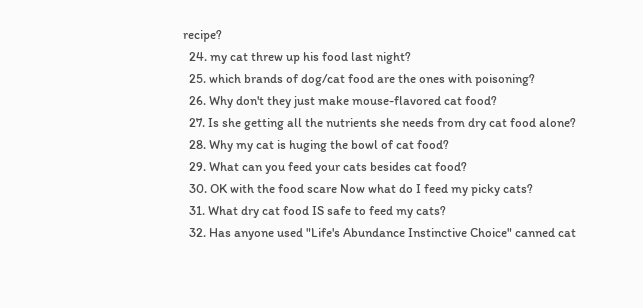recipe?
  24. my cat threw up his food last night?
  25. which brands of dog/cat food are the ones with poisoning?
  26. Why don't they just make mouse-flavored cat food?
  27. Is she getting all the nutrients she needs from dry cat food alone?
  28. Why my cat is huging the bowl of cat food?
  29. What can you feed your cats besides cat food?
  30. OK with the food scare Now what do I feed my picky cats?
  31. What dry cat food IS safe to feed my cats?
  32. Has anyone used "Life's Abundance Instinctive Choice" canned cat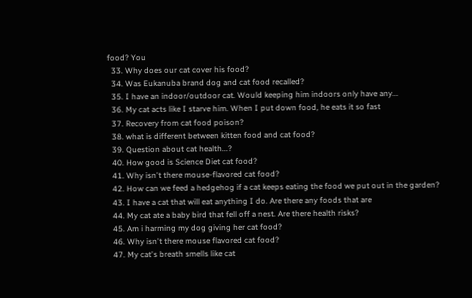food? You
  33. Why does our cat cover his food?
  34. Was Eukanuba brand dog and cat food recalled?
  35. I have an indoor/outdoor cat. Would keeping him indoors only have any...
  36. My cat acts like I starve him. When I put down food, he eats it so fast
  37. Recovery from cat food poison?
  38. what is different between kitten food and cat food?
  39. Question about cat health...?
  40. How good is Science Diet cat food?
  41. Why isn't there mouse-flavored cat food?
  42. How can we feed a hedgehog if a cat keeps eating the food we put out in the garden?
  43. I have a cat that will eat anything I do. Are there any foods that are
  44. My cat ate a baby bird that fell off a nest. Are there health risks?
  45. Am i harming my dog giving her cat food?
  46. Why isn't there mouse flavored cat food?
  47. My cat's breath smells like cat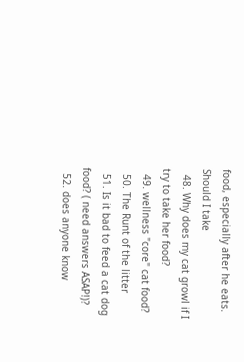food, especially after he eats. Should I take
  48. Why does my cat growl if I try to take her food?
  49. wellness "core" cat food?
  50. The Runt of the litter
  51. Is it bad to feed a cat dog food? ( need answers ASAP!)?
  52. does anyone know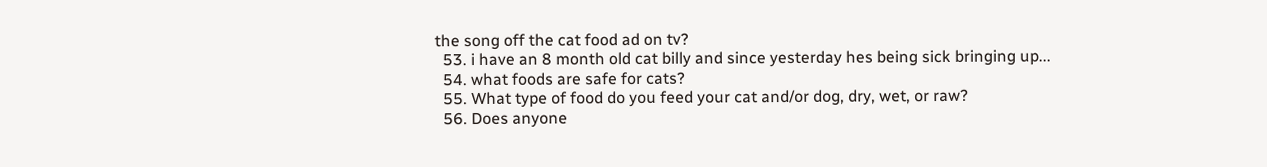the song off the cat food ad on tv?
  53. i have an 8 month old cat billy and since yesterday hes being sick bringing up...
  54. what foods are safe for cats?
  55. What type of food do you feed your cat and/or dog, dry, wet, or raw?
  56. Does anyone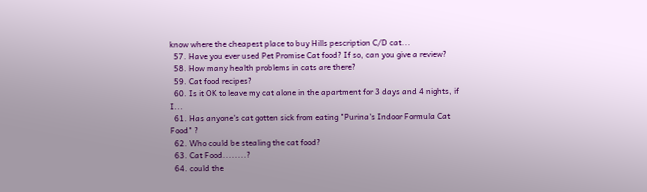know where the cheapest place to buy Hills pescription C/D cat...
  57. Have you ever used Pet Promise Cat food? If so, can you give a review?
  58. How many health problems in cats are there?
  59. Cat food recipes?
  60. Is it OK to leave my cat alone in the apartment for 3 days and 4 nights, if I...
  61. Has anyone's cat gotten sick from eating "Purina's Indoor Formula Cat Food" ?
  62. Who could be stealing the cat food?
  63. Cat Food........?
  64. could the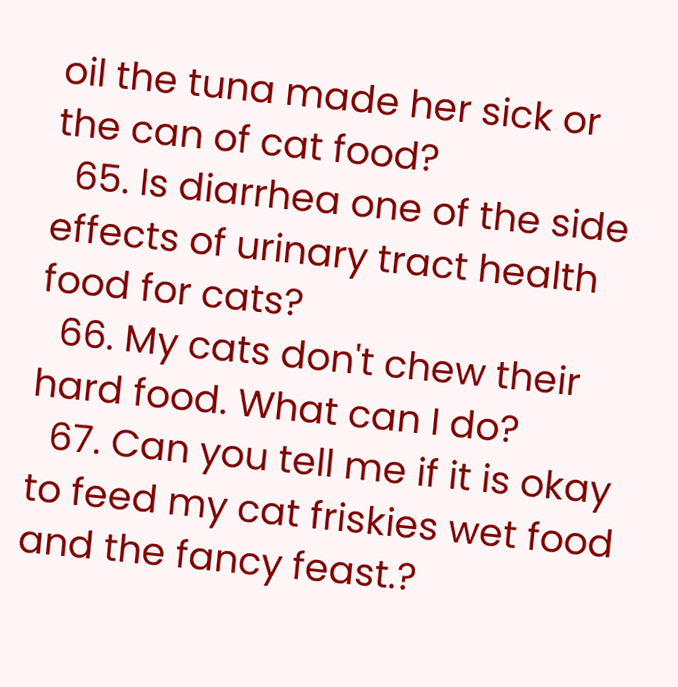oil the tuna made her sick or the can of cat food?
  65. Is diarrhea one of the side effects of urinary tract health food for cats?
  66. My cats don't chew their hard food. What can I do?
  67. Can you tell me if it is okay to feed my cat friskies wet food and the fancy feast.?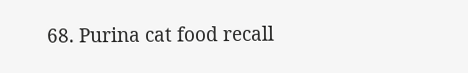68. Purina cat food recall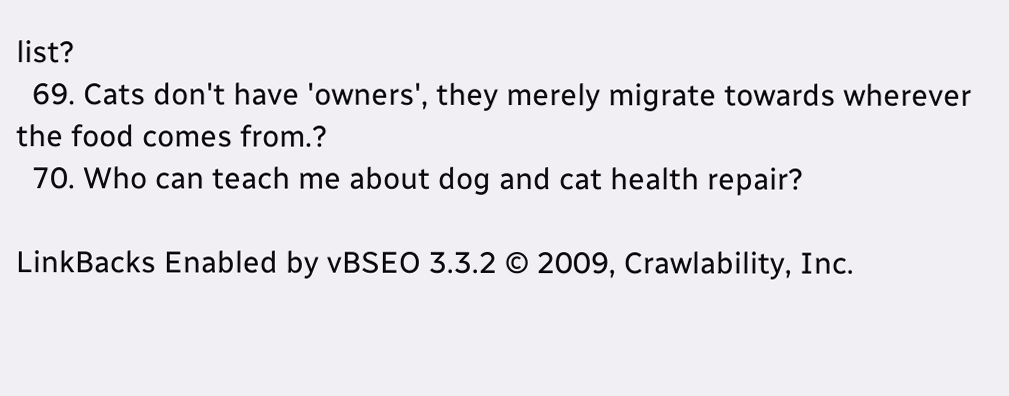list?
  69. Cats don't have 'owners', they merely migrate towards wherever the food comes from.?
  70. Who can teach me about dog and cat health repair?

LinkBacks Enabled by vBSEO 3.3.2 © 2009, Crawlability, Inc.